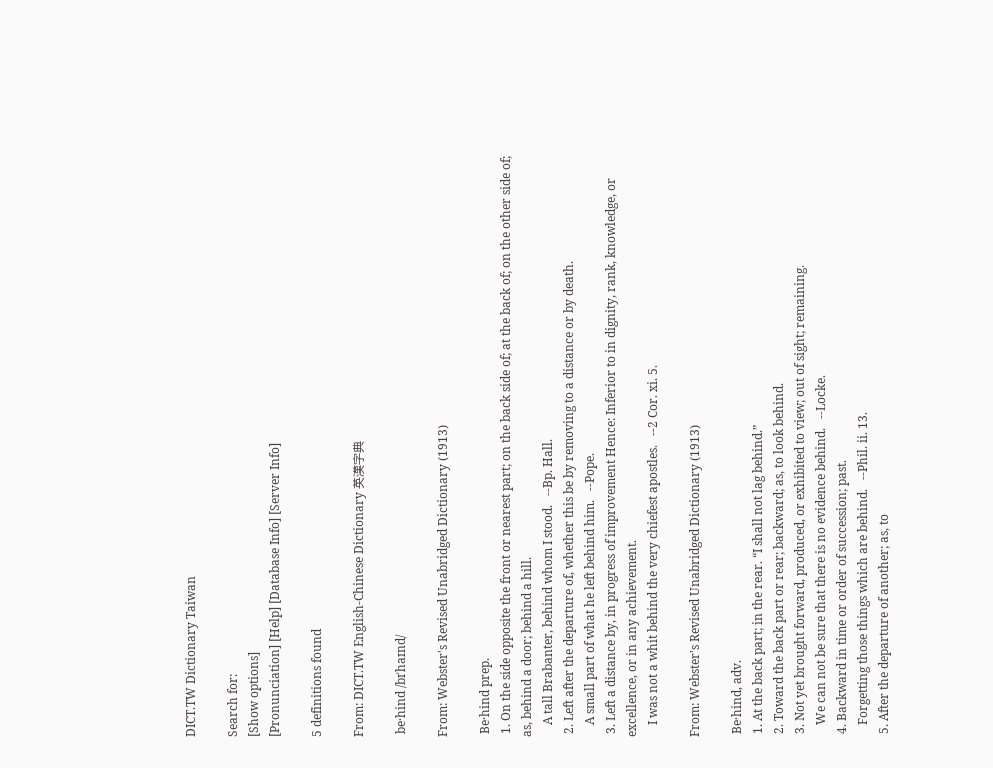DICT.TW Dictionary Taiwan

Search for:
[Show options]
[Pronunciation] [Help] [Database Info] [Server Info]

5 definitions found

From: DICT.TW English-Chinese Dictionary 英漢字典

 be·hind /bɪˈhaɪnd/

From: Webster's Revised Unabridged Dictionary (1913)

 Be·hind prep.
 1. On the side opposite the front or nearest part; on the back side of; at the back of; on the other side of; as, behind a door; behind a hill.
    A tall Brabanter, behind whom I stood.   --Bp. Hall.
 2. Left after the departure of, whether this be by removing to a distance or by death.
    A small part of what he left behind him.   --Pope.
 3. Left a distance by, in progress of improvement Hence: Inferior to in dignity, rank, knowledge, or excellence, or in any achievement.
    I was not a whit behind the very chiefest apostles.   --2 Cor. xi. 5.

From: Webster's Revised Unabridged Dictionary (1913)

 Be·hind, adv.
 1. At the back part; in the rear. “I shall not lag behind.”
 2. Toward the back part or rear; backward; as, to look behind.
 3. Not yet brought forward, produced, or exhibited to view; out of sight; remaining.
    We can not be sure that there is no evidence behind.   --Locke.
 4. Backward in time or order of succession; past.
    Forgetting those things which are behind.   --Phil. ii. 13.
 5. After the departure of another; as, to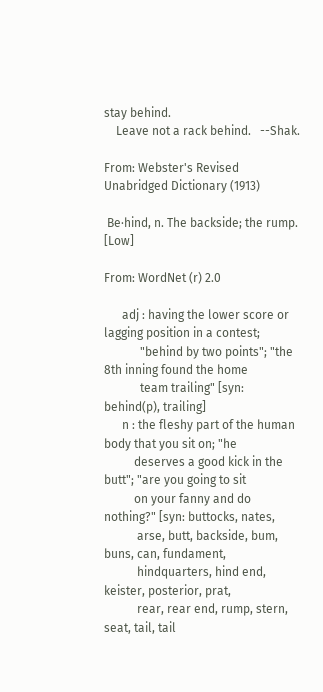stay behind.
    Leave not a rack behind.   --Shak.

From: Webster's Revised Unabridged Dictionary (1913)

 Be·hind, n. The backside; the rump. [Low]

From: WordNet (r) 2.0

      adj : having the lower score or lagging position in a contest;
            "behind by two points"; "the 8th inning found the home
            team trailing" [syn: behind(p), trailing]
      n : the fleshy part of the human body that you sit on; "he
          deserves a good kick in the butt"; "are you going to sit
          on your fanny and do nothing?" [syn: buttocks, nates,
           arse, butt, backside, bum, buns, can, fundament,
           hindquarters, hind end, keister, posterior, prat,
           rear, rear end, rump, stern, seat, tail, tail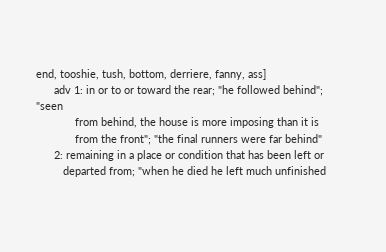end, tooshie, tush, bottom, derriere, fanny, ass]
      adv 1: in or to or toward the rear; "he followed behind"; "seen
             from behind, the house is more imposing than it is
             from the front"; "the final runners were far behind"
      2: remaining in a place or condition that has been left or
         departed from; "when he died he left much unfinished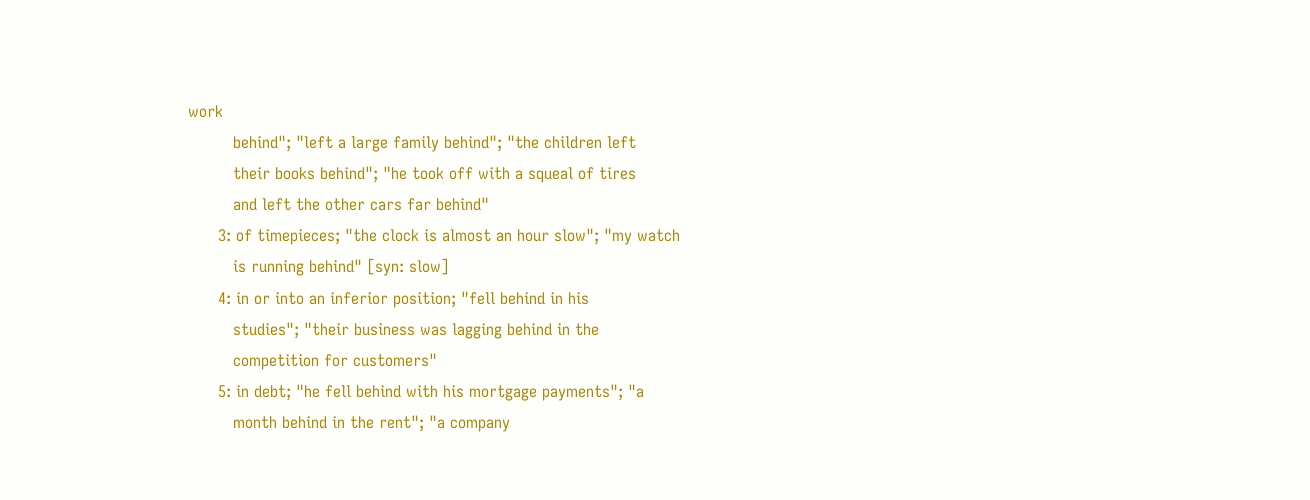work
         behind"; "left a large family behind"; "the children left
         their books behind"; "he took off with a squeal of tires
         and left the other cars far behind"
      3: of timepieces; "the clock is almost an hour slow"; "my watch
         is running behind" [syn: slow]
      4: in or into an inferior position; "fell behind in his
         studies"; "their business was lagging behind in the
         competition for customers"
      5: in debt; "he fell behind with his mortgage payments"; "a
         month behind in the rent"; "a company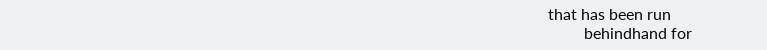that has been run
         behindhand for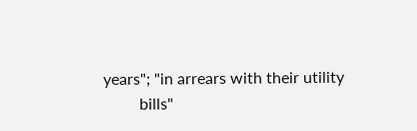years"; "in arrears with their utility
         bills"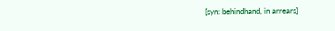[syn: behindhand, in arrears]